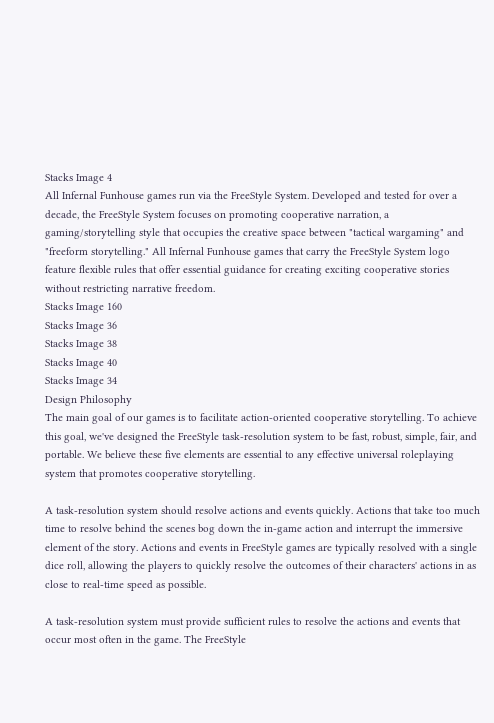Stacks Image 4
All Infernal Funhouse games run via the FreeStyle System. Developed and tested for over a decade, the FreeStyle System focuses on promoting cooperative narration, a gaming/storytelling style that occupies the creative space between "tactical wargaming" and "freeform storytelling." All Infernal Funhouse games that carry the FreeStyle System logo feature flexible rules that offer essential guidance for creating exciting cooperative stories without restricting narrative freedom.
Stacks Image 160
Stacks Image 36
Stacks Image 38
Stacks Image 40
Stacks Image 34
Design Philosophy
The main goal of our games is to facilitate action-oriented cooperative storytelling. To achieve this goal, we've designed the FreeStyle task-resolution system to be fast, robust, simple, fair, and portable. We believe these five elements are essential to any effective universal roleplaying system that promotes cooperative storytelling.

A task-resolution system should resolve actions and events quickly. Actions that take too much time to resolve behind the scenes bog down the in-game action and interrupt the immersive element of the story. Actions and events in FreeStyle games are typically resolved with a single dice roll, allowing the players to quickly resolve the outcomes of their characters' actions in as close to real-time speed as possible.

A task-resolution system must provide sufficient rules to resolve the actions and events that occur most often in the game. The FreeStyle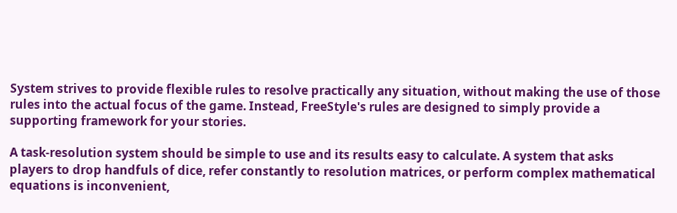System strives to provide flexible rules to resolve practically any situation, without making the use of those rules into the actual focus of the game. Instead, FreeStyle's rules are designed to simply provide a supporting framework for your stories.

A task-resolution system should be simple to use and its results easy to calculate. A system that asks players to drop handfuls of dice, refer constantly to resolution matrices, or perform complex mathematical equations is inconvenient,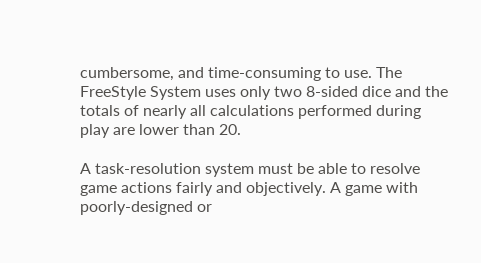cumbersome, and time-consuming to use. The FreeStyle System uses only two 8-sided dice and the totals of nearly all calculations performed during play are lower than 20.

A task-resolution system must be able to resolve game actions fairly and objectively. A game with poorly-designed or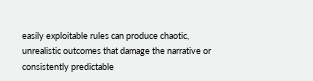easily exploitable rules can produce chaotic, unrealistic outcomes that damage the narrative or consistently predictable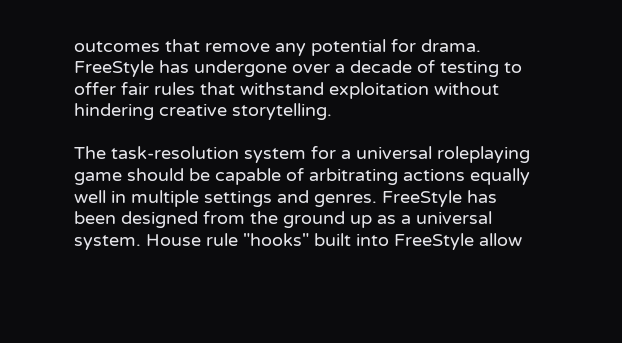outcomes that remove any potential for drama. FreeStyle has undergone over a decade of testing to offer fair rules that withstand exploitation without hindering creative storytelling.

The task-resolution system for a universal roleplaying game should be capable of arbitrating actions equally well in multiple settings and genres. FreeStyle has been designed from the ground up as a universal system. House rule "hooks" built into FreeStyle allow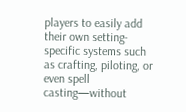players to easily add their own setting-specific systems such as crafting, piloting, or even spell casting—without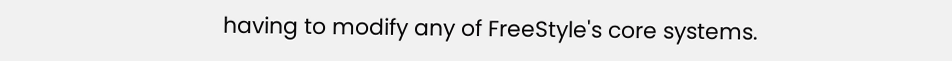having to modify any of FreeStyle's core systems.